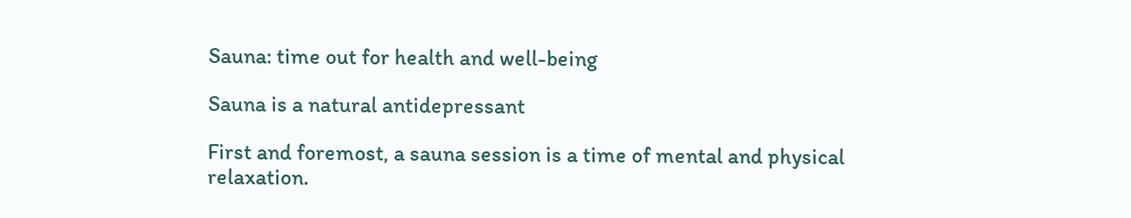Sauna: time out for health and well-being

Sauna is a natural antidepressant

First and foremost, a sauna session is a time of mental and physical relaxation.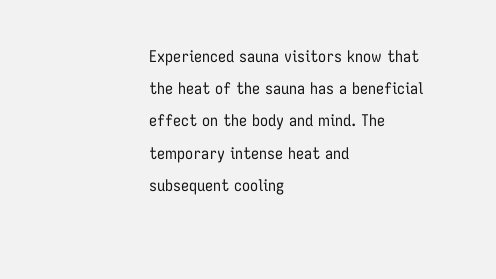Experienced sauna visitors know that the heat of the sauna has a beneficial effect on the body and mind. The temporary intense heat and subsequent cooling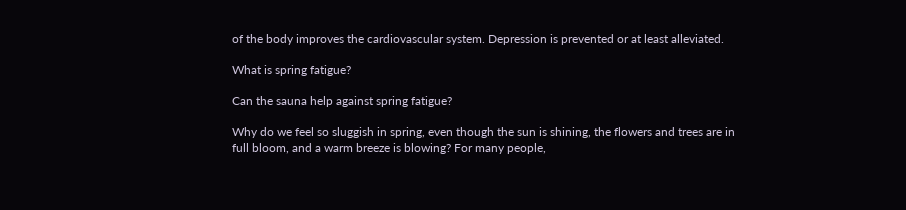of the body improves the cardiovascular system. Depression is prevented or at least alleviated.

What is spring fatigue?

Can the sauna help against spring fatigue?

Why do we feel so sluggish in spring, even though the sun is shining, the flowers and trees are in full bloom, and a warm breeze is blowing? For many people,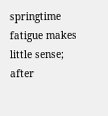springtime fatigue makes little sense; after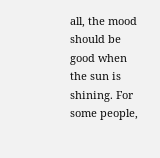all, the mood should be good when the sun is shining. For some people,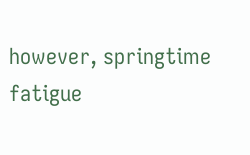however, springtime fatigue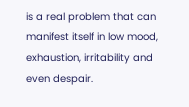is a real problem that can manifest itself in low mood, exhaustion, irritability and even despair.